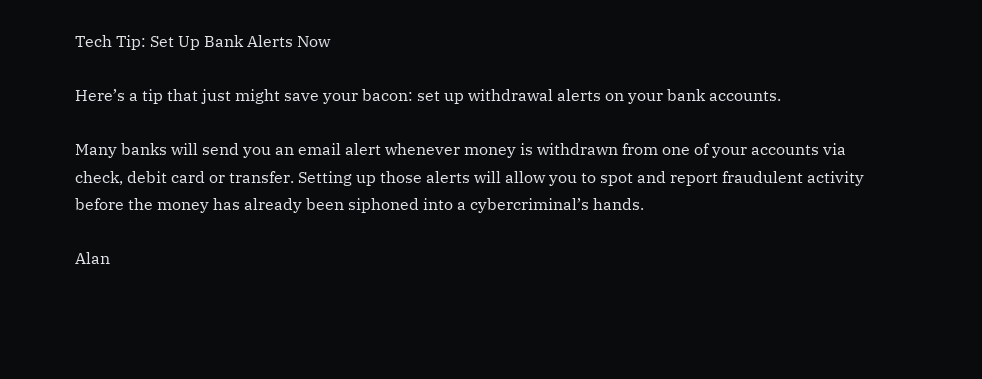Tech Tip: Set Up Bank Alerts Now

Here’s a tip that just might save your bacon: set up withdrawal alerts on your bank accounts.

Many banks will send you an email alert whenever money is withdrawn from one of your accounts via check, debit card or transfer. Setting up those alerts will allow you to spot and report fraudulent activity before the money has already been siphoned into a cybercriminal’s hands.

Alan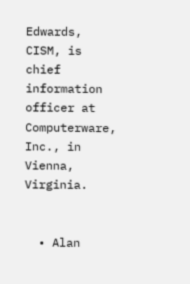Edwards, CISM, is chief information officer at Computerware, Inc., in Vienna, Virginia.


  • Alan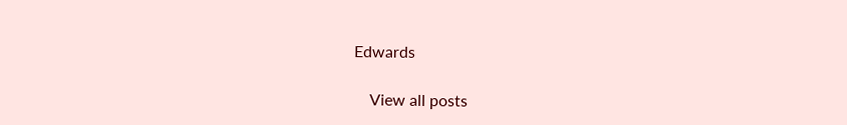Edwards

    View all posts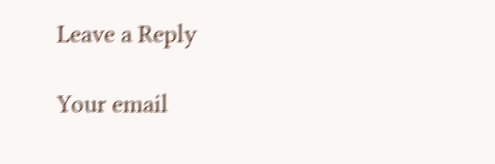Leave a Reply

Your email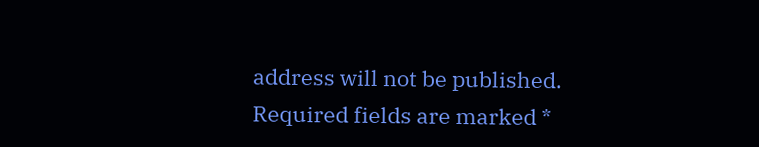address will not be published. Required fields are marked *